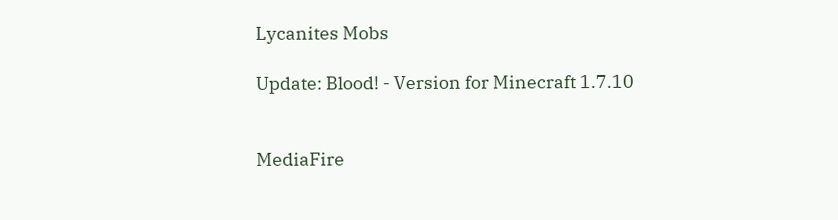Lycanites Mobs

Update: Blood! - Version for Minecraft 1.7.10


MediaFire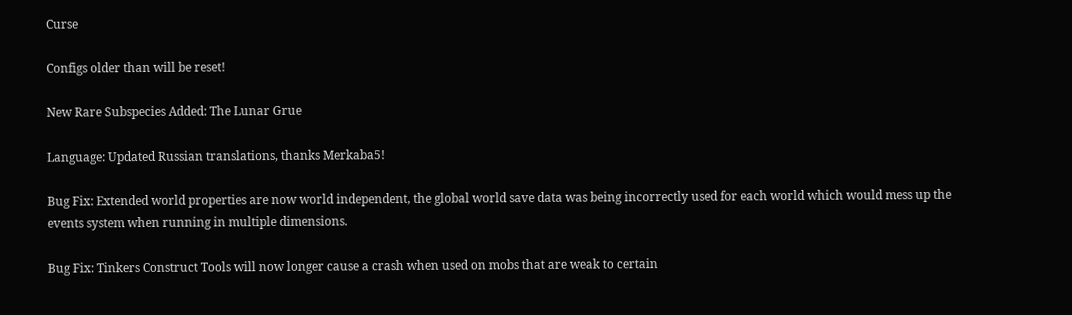Curse

Configs older than will be reset!

New Rare Subspecies Added: The Lunar Grue

Language: Updated Russian translations, thanks Merkaba5!

Bug Fix: Extended world properties are now world independent, the global world save data was being incorrectly used for each world which would mess up the events system when running in multiple dimensions.

Bug Fix: Tinkers Construct Tools will now longer cause a crash when used on mobs that are weak to certain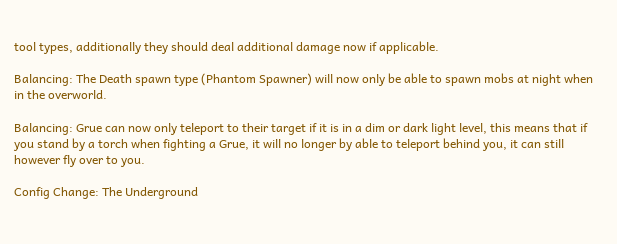tool types, additionally they should deal additional damage now if applicable.

Balancing: The Death spawn type (Phantom Spawner) will now only be able to spawn mobs at night when in the overworld.

Balancing: Grue can now only teleport to their target if it is in a dim or dark light level, this means that if you stand by a torch when fighting a Grue, it will no longer by able to teleport behind you, it can still however fly over to you.

Config Change: The Underground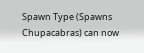Spawn Type (Spawns Chupacabras) can now